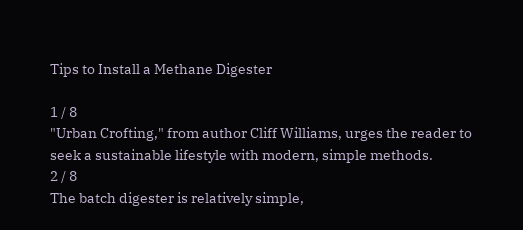Tips to Install a Methane Digester

1 / 8
"Urban Crofting," from author Cliff Williams, urges the reader to seek a sustainable lifestyle with modern, simple methods.
2 / 8
The batch digester is relatively simple,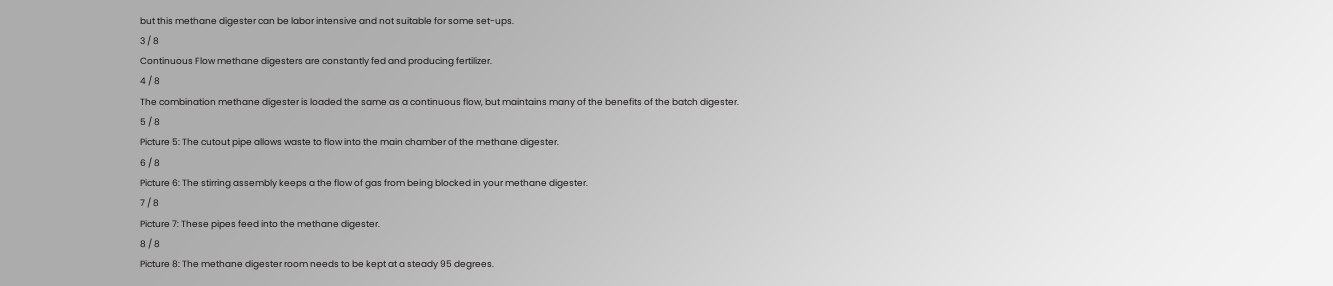but this methane digester can be labor intensive and not suitable for some set-ups.
3 / 8
Continuous Flow methane digesters are constantly fed and producing fertilizer.
4 / 8
The combination methane digester is loaded the same as a continuous flow, but maintains many of the benefits of the batch digester.
5 / 8
Picture 5: The cutout pipe allows waste to flow into the main chamber of the methane digester.
6 / 8
Picture 6: The stirring assembly keeps a the flow of gas from being blocked in your methane digester.
7 / 8
Picture 7: These pipes feed into the methane digester.
8 / 8
Picture 8: The methane digester room needs to be kept at a steady 95 degrees.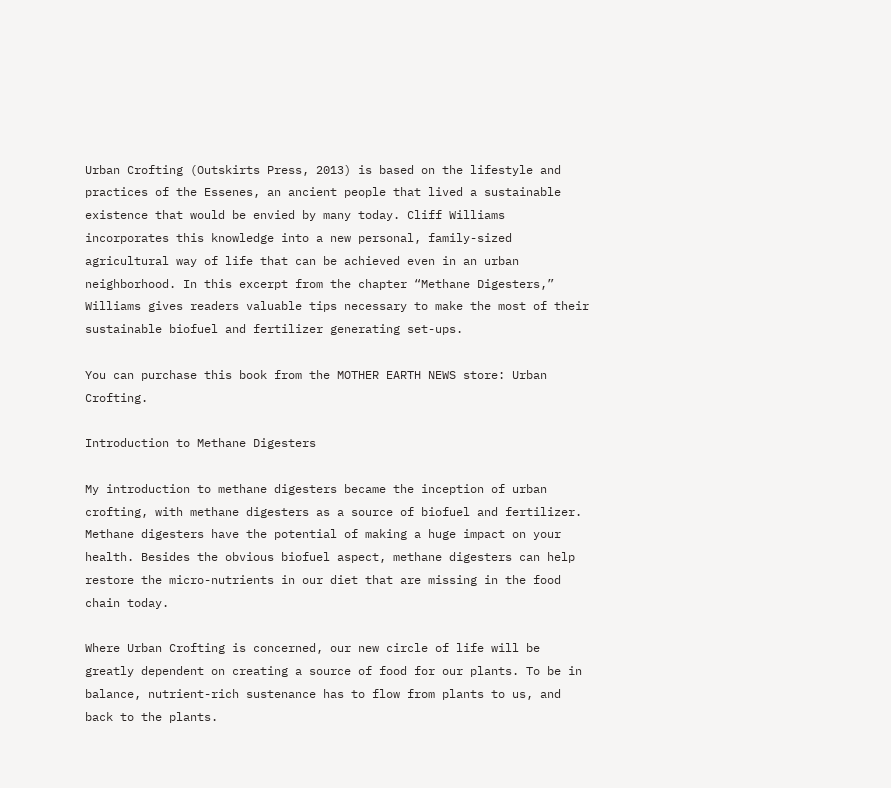Urban Crofting (Outskirts Press, 2013) is based on the lifestyle and practices of the Essenes, an ancient people that lived a sustainable existence that would be envied by many today. Cliff Williams incorporates this knowledge into a new personal, family-sized agricultural way of life that can be achieved even in an urban neighborhood. In this excerpt from the chapter “Methane Digesters,” Williams gives readers valuable tips necessary to make the most of their sustainable biofuel and fertilizer generating set-ups.

You can purchase this book from the MOTHER EARTH NEWS store: Urban Crofting.

Introduction to Methane Digesters

My introduction to methane digesters became the inception of urban crofting, with methane digesters as a source of biofuel and fertilizer. Methane digesters have the potential of making a huge impact on your health. Besides the obvious biofuel aspect, methane digesters can help restore the micro-nutrients in our diet that are missing in the food chain today.

Where Urban Crofting is concerned, our new circle of life will be greatly dependent on creating a source of food for our plants. To be in balance, nutrient-rich sustenance has to flow from plants to us, and back to the plants.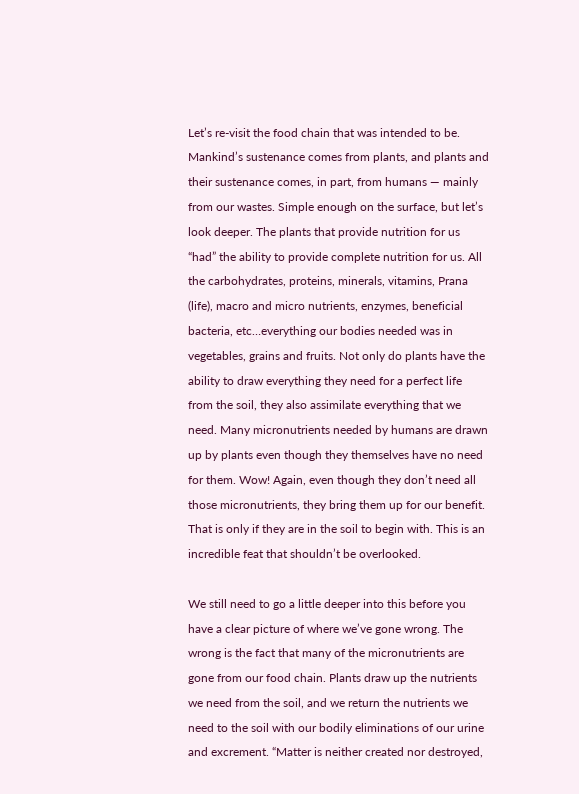Let’s re-visit the food chain that was intended to be. Mankind’s sustenance comes from plants, and plants and their sustenance comes, in part, from humans — mainly from our wastes. Simple enough on the surface, but let’s look deeper. The plants that provide nutrition for us “had” the ability to provide complete nutrition for us. All the carbohydrates, proteins, minerals, vitamins, Prana (life), macro and micro nutrients, enzymes, beneficial bacteria, etc…everything our bodies needed was in vegetables, grains and fruits. Not only do plants have the ability to draw everything they need for a perfect life from the soil, they also assimilate everything that we need. Many micronutrients needed by humans are drawn up by plants even though they themselves have no need for them. Wow! Again, even though they don’t need all those micronutrients, they bring them up for our benefit. That is only if they are in the soil to begin with. This is an incredible feat that shouldn’t be overlooked.

We still need to go a little deeper into this before you have a clear picture of where we’ve gone wrong. The wrong is the fact that many of the micronutrients are gone from our food chain. Plants draw up the nutrients we need from the soil, and we return the nutrients we need to the soil with our bodily eliminations of our urine and excrement. “Matter is neither created nor destroyed,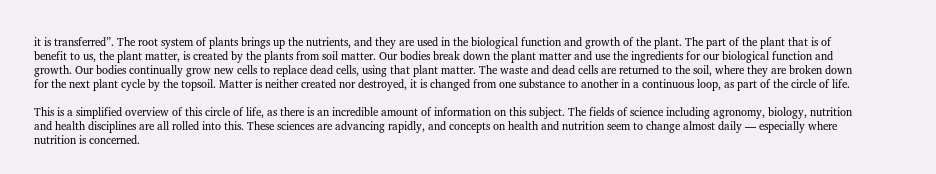it is transferred”. The root system of plants brings up the nutrients, and they are used in the biological function and growth of the plant. The part of the plant that is of benefit to us, the plant matter, is created by the plants from soil matter. Our bodies break down the plant matter and use the ingredients for our biological function and growth. Our bodies continually grow new cells to replace dead cells, using that plant matter. The waste and dead cells are returned to the soil, where they are broken down for the next plant cycle by the topsoil. Matter is neither created nor destroyed, it is changed from one substance to another in a continuous loop, as part of the circle of life.

This is a simplified overview of this circle of life, as there is an incredible amount of information on this subject. The fields of science including agronomy, biology, nutrition and health disciplines are all rolled into this. These sciences are advancing rapidly, and concepts on health and nutrition seem to change almost daily — especially where nutrition is concerned.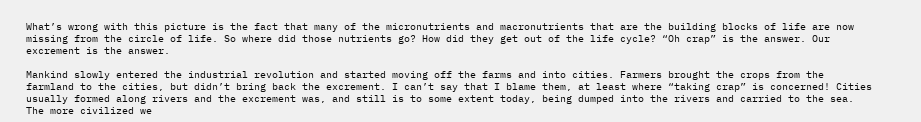What’s wrong with this picture is the fact that many of the micronutrients and macronutrients that are the building blocks of life are now missing from the circle of life. So where did those nutrients go? How did they get out of the life cycle? “Oh crap” is the answer. Our excrement is the answer.

Mankind slowly entered the industrial revolution and started moving off the farms and into cities. Farmers brought the crops from the farmland to the cities, but didn’t bring back the excrement. I can’t say that I blame them, at least where “taking crap” is concerned! Cities usually formed along rivers and the excrement was, and still is to some extent today, being dumped into the rivers and carried to the sea. The more civilized we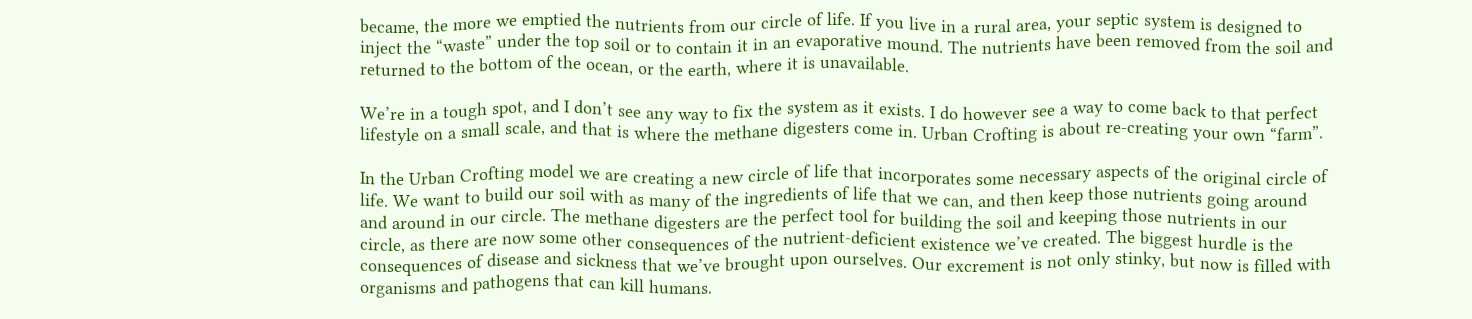became, the more we emptied the nutrients from our circle of life. If you live in a rural area, your septic system is designed to inject the “waste” under the top soil or to contain it in an evaporative mound. The nutrients have been removed from the soil and returned to the bottom of the ocean, or the earth, where it is unavailable.

We’re in a tough spot, and I don’t see any way to fix the system as it exists. I do however see a way to come back to that perfect lifestyle on a small scale, and that is where the methane digesters come in. Urban Crofting is about re-creating your own “farm”.

In the Urban Crofting model we are creating a new circle of life that incorporates some necessary aspects of the original circle of life. We want to build our soil with as many of the ingredients of life that we can, and then keep those nutrients going around and around in our circle. The methane digesters are the perfect tool for building the soil and keeping those nutrients in our circle, as there are now some other consequences of the nutrient-deficient existence we’ve created. The biggest hurdle is the consequences of disease and sickness that we’ve brought upon ourselves. Our excrement is not only stinky, but now is filled with organisms and pathogens that can kill humans.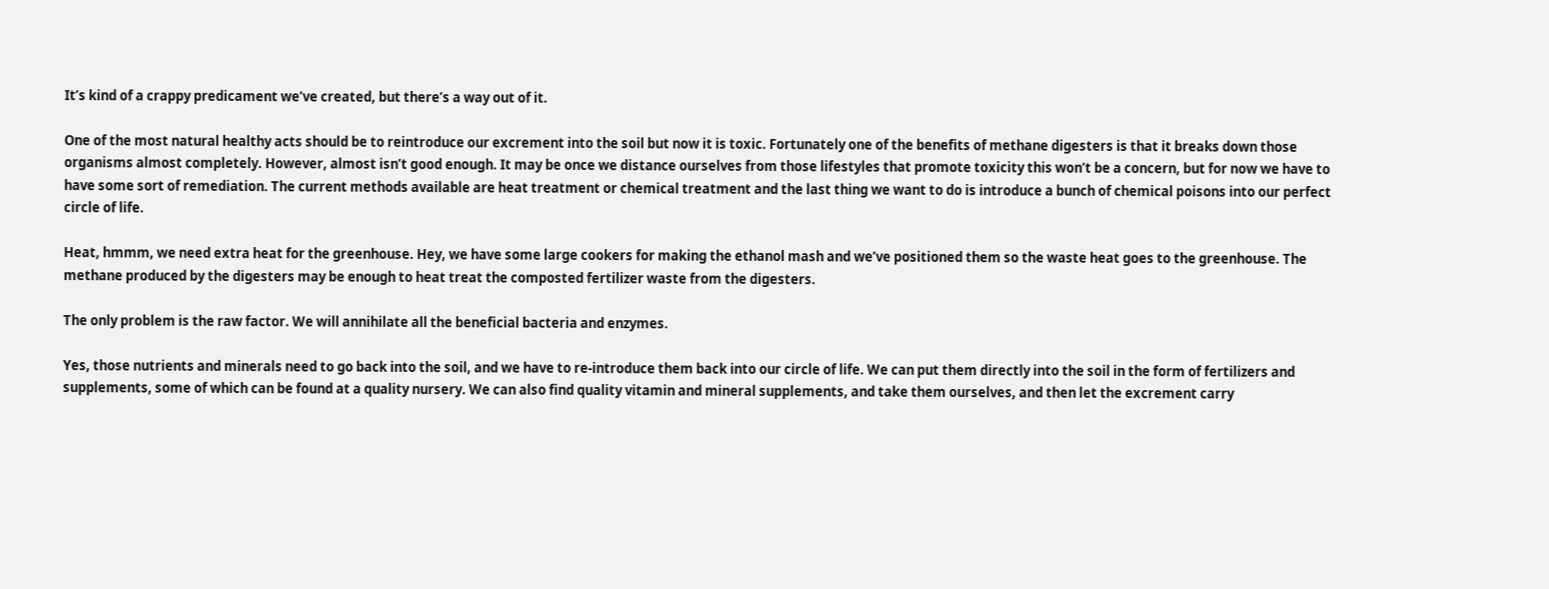It’s kind of a crappy predicament we’ve created, but there’s a way out of it.

One of the most natural healthy acts should be to reintroduce our excrement into the soil but now it is toxic. Fortunately one of the benefits of methane digesters is that it breaks down those organisms almost completely. However, almost isn’t good enough. It may be once we distance ourselves from those lifestyles that promote toxicity this won’t be a concern, but for now we have to have some sort of remediation. The current methods available are heat treatment or chemical treatment and the last thing we want to do is introduce a bunch of chemical poisons into our perfect circle of life.

Heat, hmmm, we need extra heat for the greenhouse. Hey, we have some large cookers for making the ethanol mash and we’ve positioned them so the waste heat goes to the greenhouse. The methane produced by the digesters may be enough to heat treat the composted fertilizer waste from the digesters.

The only problem is the raw factor. We will annihilate all the beneficial bacteria and enzymes.

Yes, those nutrients and minerals need to go back into the soil, and we have to re-introduce them back into our circle of life. We can put them directly into the soil in the form of fertilizers and supplements, some of which can be found at a quality nursery. We can also find quality vitamin and mineral supplements, and take them ourselves, and then let the excrement carry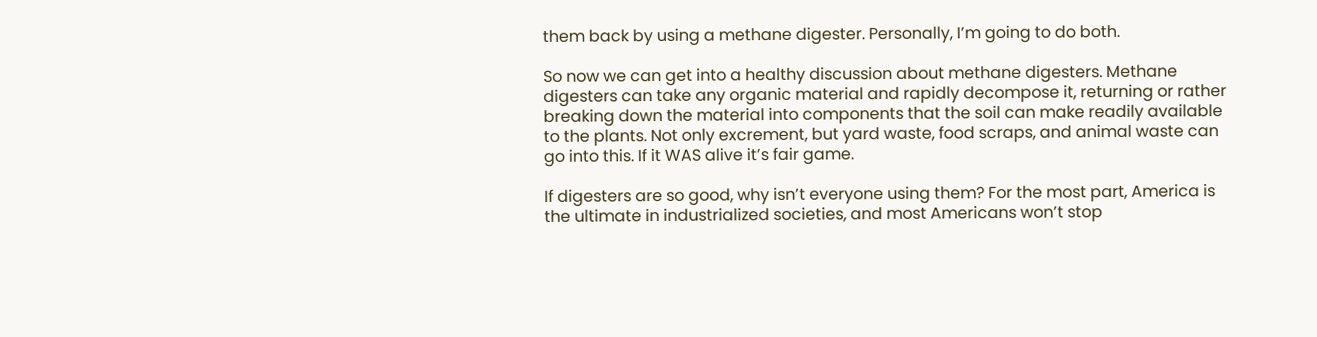them back by using a methane digester. Personally, I’m going to do both.

So now we can get into a healthy discussion about methane digesters. Methane digesters can take any organic material and rapidly decompose it, returning or rather breaking down the material into components that the soil can make readily available to the plants. Not only excrement, but yard waste, food scraps, and animal waste can go into this. If it WAS alive it’s fair game.

If digesters are so good, why isn’t everyone using them? For the most part, America is the ultimate in industrialized societies, and most Americans won’t stop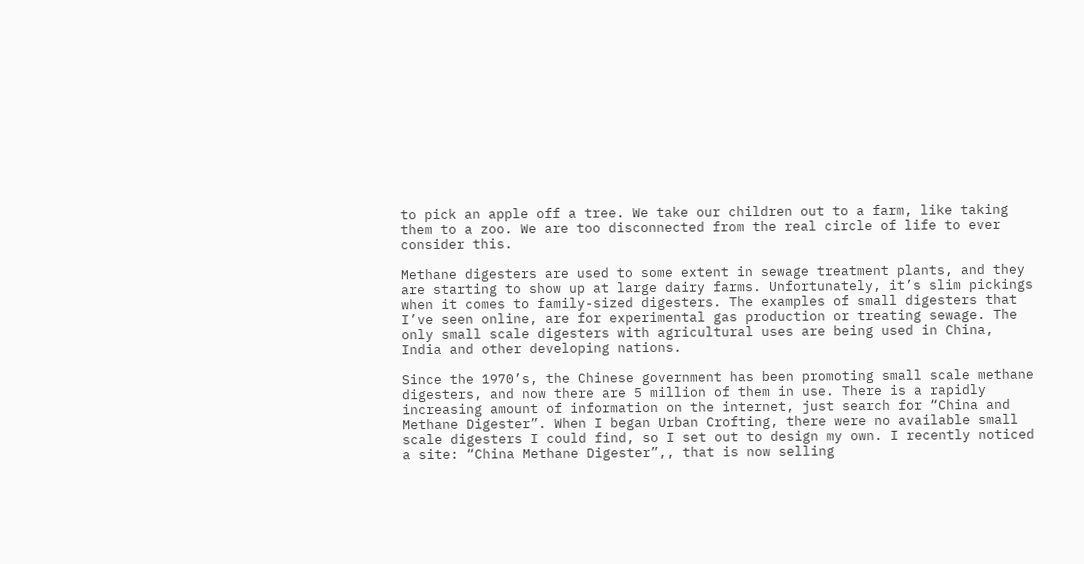to pick an apple off a tree. We take our children out to a farm, like taking them to a zoo. We are too disconnected from the real circle of life to ever consider this.

Methane digesters are used to some extent in sewage treatment plants, and they are starting to show up at large dairy farms. Unfortunately, it’s slim pickings when it comes to family-sized digesters. The examples of small digesters that I’ve seen online, are for experimental gas production or treating sewage. The only small scale digesters with agricultural uses are being used in China, India and other developing nations.

Since the 1970’s, the Chinese government has been promoting small scale methane digesters, and now there are 5 million of them in use. There is a rapidly increasing amount of information on the internet, just search for “China and Methane Digester”. When I began Urban Crofting, there were no available small scale digesters I could find, so I set out to design my own. I recently noticed a site: “China Methane Digester”,, that is now selling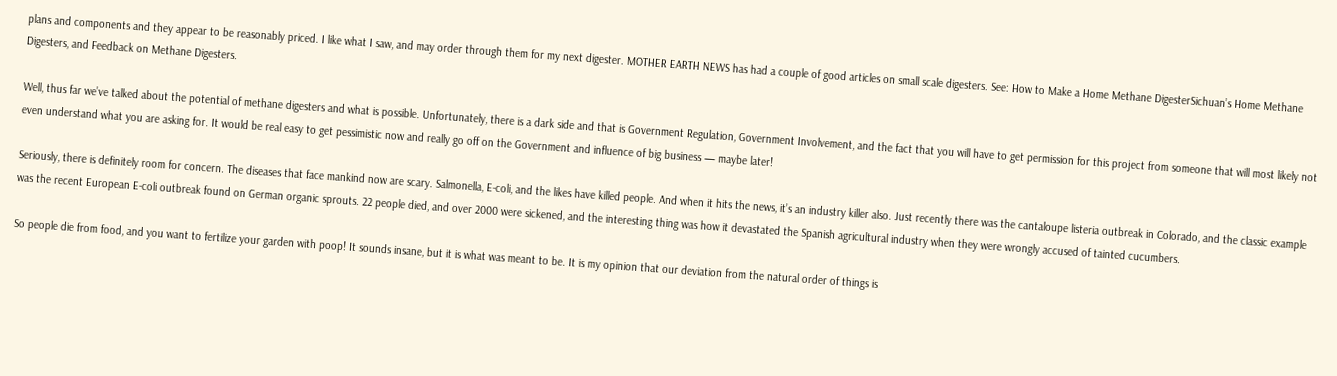plans and components and they appear to be reasonably priced. I like what I saw, and may order through them for my next digester. MOTHER EARTH NEWS has had a couple of good articles on small scale digesters. See: How to Make a Home Methane DigesterSichuan’s Home Methane Digesters, and Feedback on Methane Digesters.

Well, thus far we’ve talked about the potential of methane digesters and what is possible. Unfortunately, there is a dark side and that is Government Regulation, Government Involvement, and the fact that you will have to get permission for this project from someone that will most likely not even understand what you are asking for. It would be real easy to get pessimistic now and really go off on the Government and influence of big business — maybe later!

Seriously, there is definitely room for concern. The diseases that face mankind now are scary. Salmonella, E-coli, and the likes have killed people. And when it hits the news, it’s an industry killer also. Just recently there was the cantaloupe listeria outbreak in Colorado, and the classic example was the recent European E-coli outbreak found on German organic sprouts. 22 people died, and over 2000 were sickened, and the interesting thing was how it devastated the Spanish agricultural industry when they were wrongly accused of tainted cucumbers.

So people die from food, and you want to fertilize your garden with poop! It sounds insane, but it is what was meant to be. It is my opinion that our deviation from the natural order of things is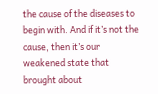the cause of the diseases to begin with. And if it’s not the cause, then it’s our weakened state that brought about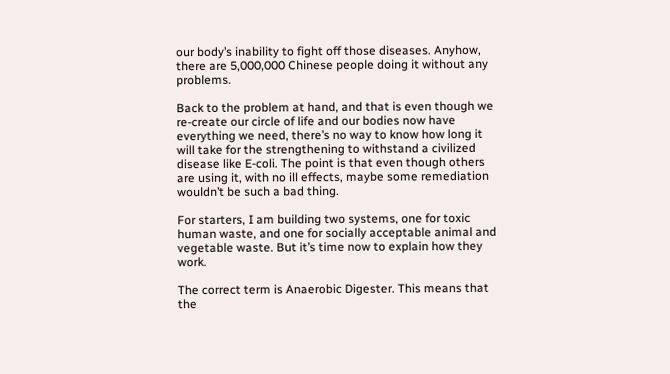our body’s inability to fight off those diseases. Anyhow, there are 5,000,000 Chinese people doing it without any problems.

Back to the problem at hand, and that is even though we re-create our circle of life and our bodies now have everything we need, there’s no way to know how long it will take for the strengthening to withstand a civilized disease like E-coli. The point is that even though others are using it, with no ill effects, maybe some remediation wouldn’t be such a bad thing.

For starters, I am building two systems, one for toxic human waste, and one for socially acceptable animal and vegetable waste. But it’s time now to explain how they work.

The correct term is Anaerobic Digester. This means that the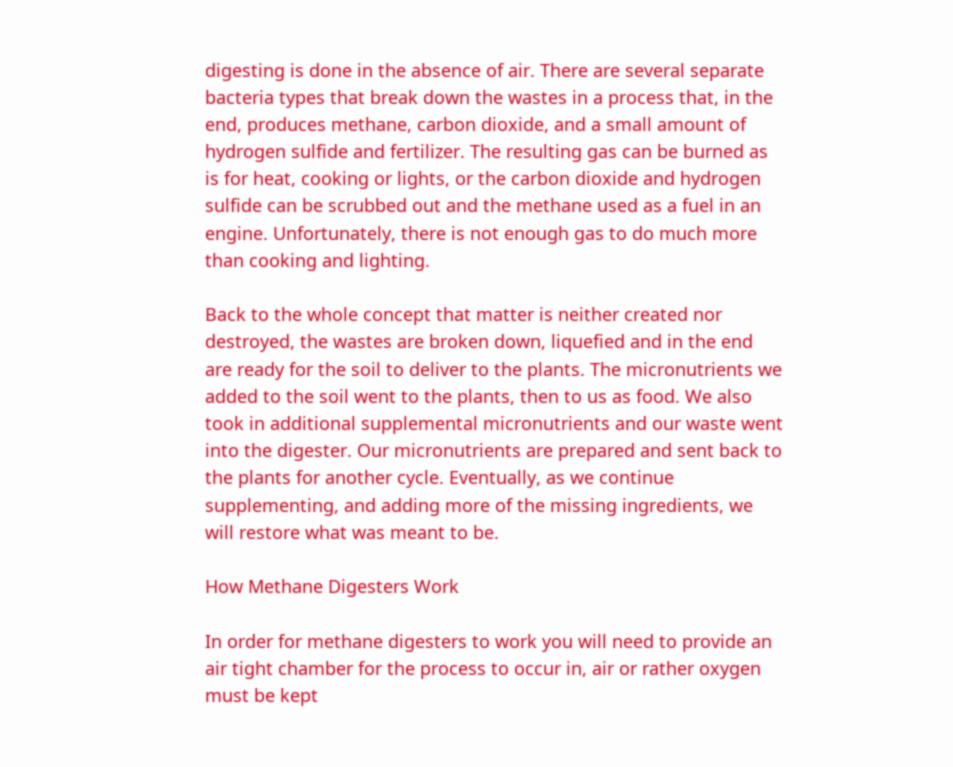digesting is done in the absence of air. There are several separate bacteria types that break down the wastes in a process that, in the end, produces methane, carbon dioxide, and a small amount of hydrogen sulfide and fertilizer. The resulting gas can be burned as is for heat, cooking or lights, or the carbon dioxide and hydrogen sulfide can be scrubbed out and the methane used as a fuel in an engine. Unfortunately, there is not enough gas to do much more than cooking and lighting.

Back to the whole concept that matter is neither created nor destroyed, the wastes are broken down, liquefied and in the end are ready for the soil to deliver to the plants. The micronutrients we added to the soil went to the plants, then to us as food. We also took in additional supplemental micronutrients and our waste went into the digester. Our micronutrients are prepared and sent back to the plants for another cycle. Eventually, as we continue supplementing, and adding more of the missing ingredients, we will restore what was meant to be.

How Methane Digesters Work

In order for methane digesters to work you will need to provide an air tight chamber for the process to occur in, air or rather oxygen must be kept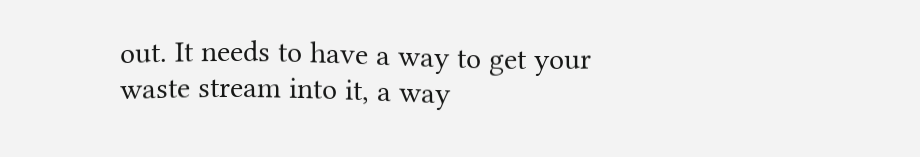out. It needs to have a way to get your waste stream into it, a way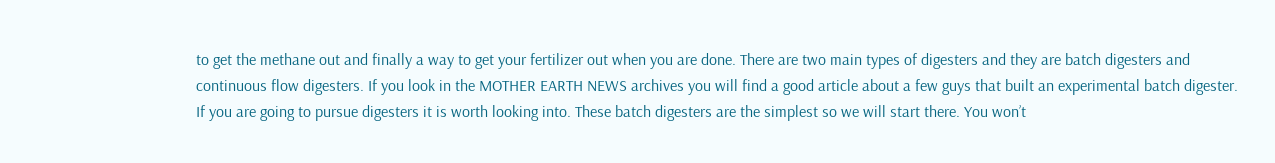to get the methane out and finally a way to get your fertilizer out when you are done. There are two main types of digesters and they are batch digesters and continuous flow digesters. If you look in the MOTHER EARTH NEWS archives you will find a good article about a few guys that built an experimental batch digester. If you are going to pursue digesters it is worth looking into. These batch digesters are the simplest so we will start there. You won’t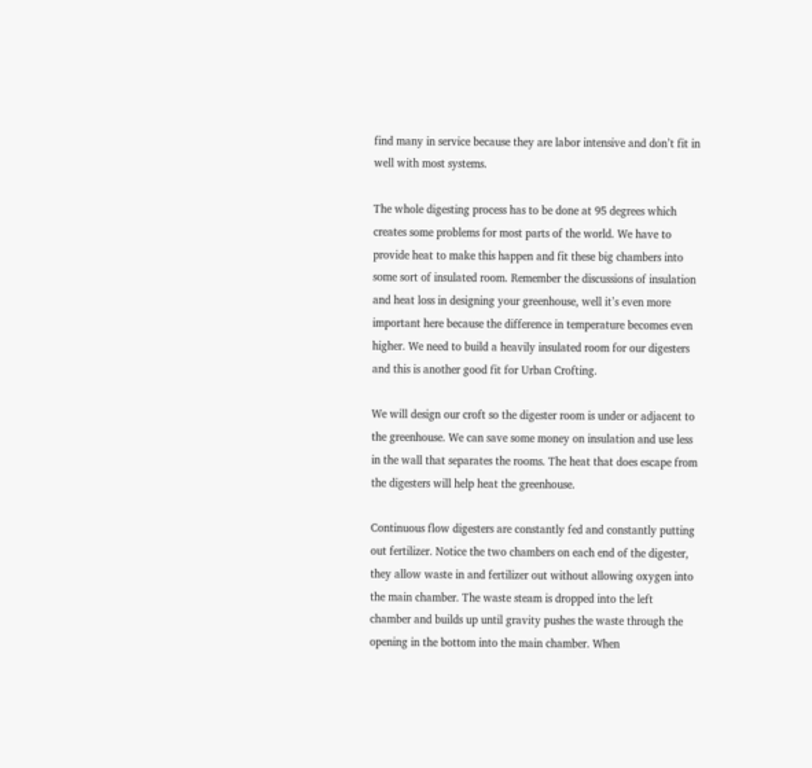find many in service because they are labor intensive and don’t fit in well with most systems.

The whole digesting process has to be done at 95 degrees which creates some problems for most parts of the world. We have to provide heat to make this happen and fit these big chambers into some sort of insulated room. Remember the discussions of insulation and heat loss in designing your greenhouse, well it’s even more important here because the difference in temperature becomes even higher. We need to build a heavily insulated room for our digesters and this is another good fit for Urban Crofting.

We will design our croft so the digester room is under or adjacent to the greenhouse. We can save some money on insulation and use less in the wall that separates the rooms. The heat that does escape from the digesters will help heat the greenhouse.

Continuous flow digesters are constantly fed and constantly putting out fertilizer. Notice the two chambers on each end of the digester, they allow waste in and fertilizer out without allowing oxygen into the main chamber. The waste steam is dropped into the left chamber and builds up until gravity pushes the waste through the opening in the bottom into the main chamber. When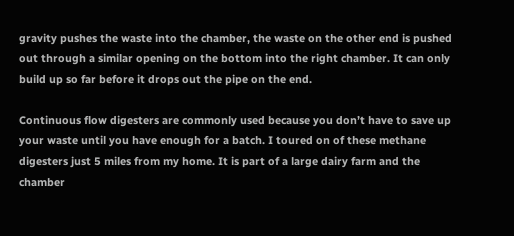gravity pushes the waste into the chamber, the waste on the other end is pushed out through a similar opening on the bottom into the right chamber. It can only build up so far before it drops out the pipe on the end.

Continuous flow digesters are commonly used because you don’t have to save up your waste until you have enough for a batch. I toured on of these methane digesters just 5 miles from my home. It is part of a large dairy farm and the chamber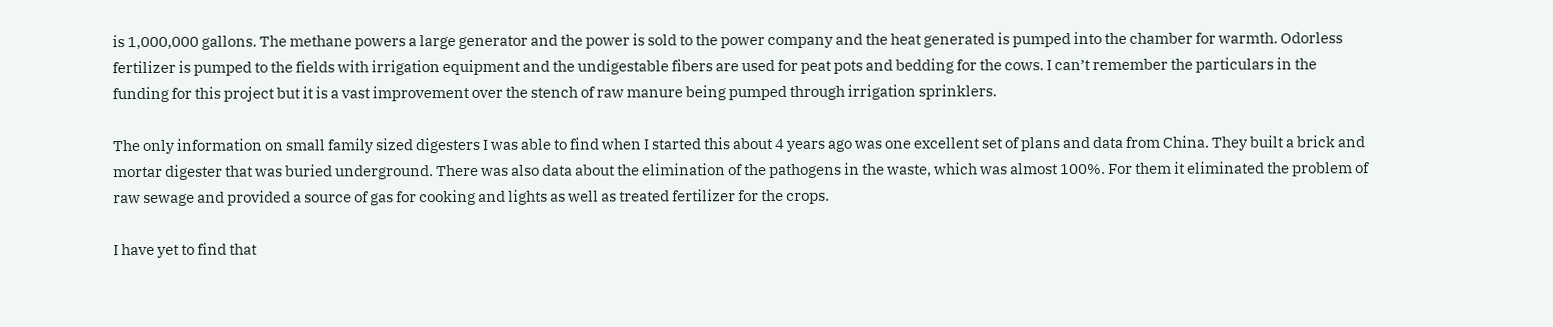is 1,000,000 gallons. The methane powers a large generator and the power is sold to the power company and the heat generated is pumped into the chamber for warmth. Odorless fertilizer is pumped to the fields with irrigation equipment and the undigestable fibers are used for peat pots and bedding for the cows. I can’t remember the particulars in the funding for this project but it is a vast improvement over the stench of raw manure being pumped through irrigation sprinklers.

The only information on small family sized digesters I was able to find when I started this about 4 years ago was one excellent set of plans and data from China. They built a brick and mortar digester that was buried underground. There was also data about the elimination of the pathogens in the waste, which was almost 100%. For them it eliminated the problem of raw sewage and provided a source of gas for cooking and lights as well as treated fertilizer for the crops.

I have yet to find that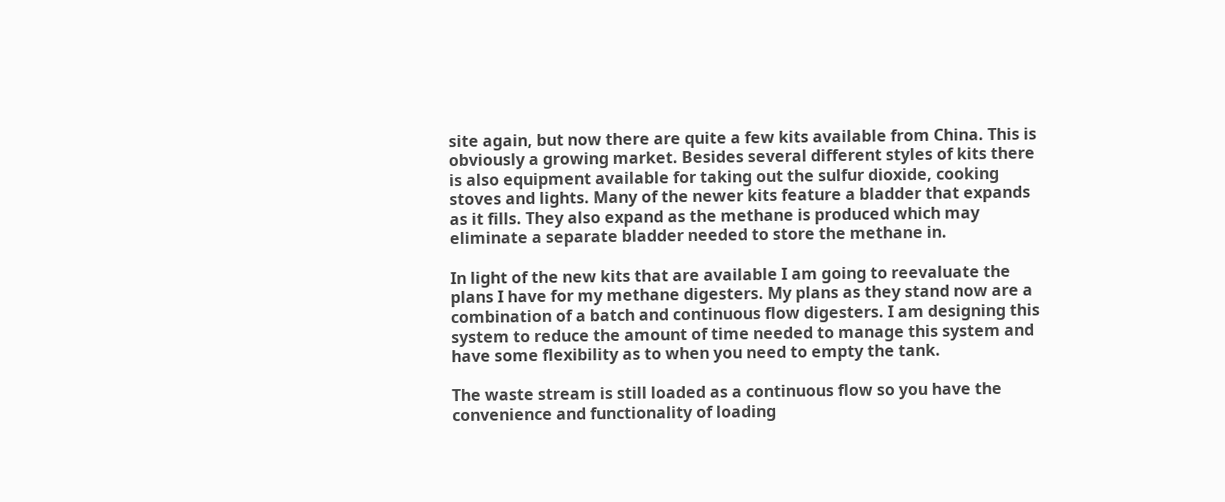site again, but now there are quite a few kits available from China. This is obviously a growing market. Besides several different styles of kits there is also equipment available for taking out the sulfur dioxide, cooking stoves and lights. Many of the newer kits feature a bladder that expands as it fills. They also expand as the methane is produced which may eliminate a separate bladder needed to store the methane in.

In light of the new kits that are available I am going to reevaluate the plans I have for my methane digesters. My plans as they stand now are a combination of a batch and continuous flow digesters. I am designing this system to reduce the amount of time needed to manage this system and have some flexibility as to when you need to empty the tank.

The waste stream is still loaded as a continuous flow so you have the convenience and functionality of loading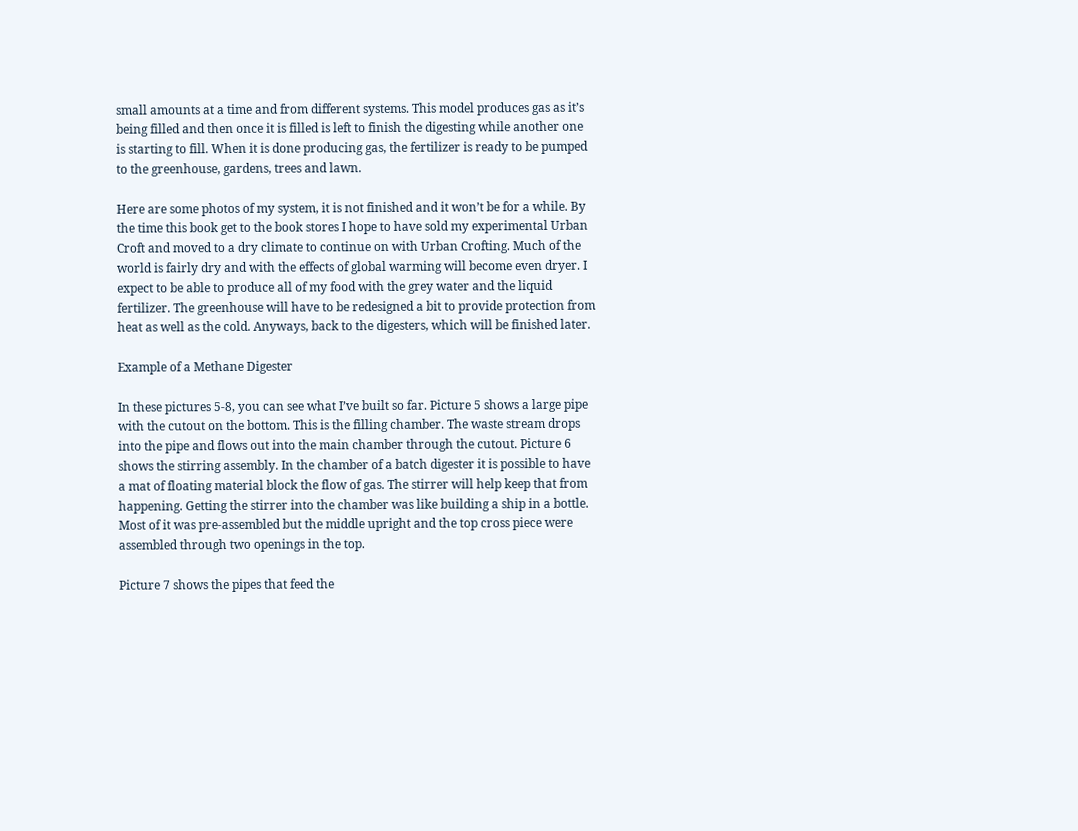small amounts at a time and from different systems. This model produces gas as it’s being filled and then once it is filled is left to finish the digesting while another one is starting to fill. When it is done producing gas, the fertilizer is ready to be pumped to the greenhouse, gardens, trees and lawn.

Here are some photos of my system, it is not finished and it won’t be for a while. By the time this book get to the book stores I hope to have sold my experimental Urban Croft and moved to a dry climate to continue on with Urban Crofting. Much of the world is fairly dry and with the effects of global warming will become even dryer. I expect to be able to produce all of my food with the grey water and the liquid fertilizer. The greenhouse will have to be redesigned a bit to provide protection from heat as well as the cold. Anyways, back to the digesters, which will be finished later.

Example of a Methane Digester

In these pictures 5-8, you can see what I’ve built so far. Picture 5 shows a large pipe with the cutout on the bottom. This is the filling chamber. The waste stream drops into the pipe and flows out into the main chamber through the cutout. Picture 6 shows the stirring assembly. In the chamber of a batch digester it is possible to have a mat of floating material block the flow of gas. The stirrer will help keep that from happening. Getting the stirrer into the chamber was like building a ship in a bottle. Most of it was pre-assembled but the middle upright and the top cross piece were assembled through two openings in the top.

Picture 7 shows the pipes that feed the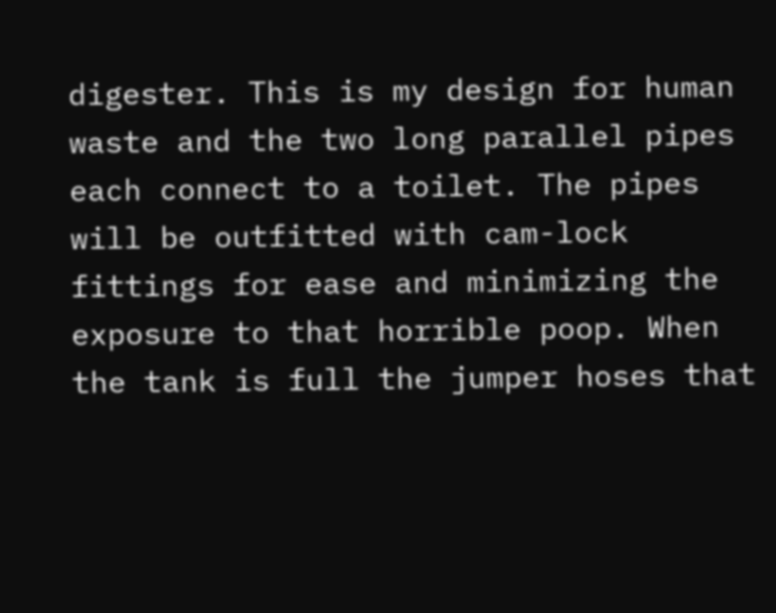digester. This is my design for human waste and the two long parallel pipes each connect to a toilet. The pipes will be outfitted with cam-lock fittings for ease and minimizing the exposure to that horrible poop. When the tank is full the jumper hoses that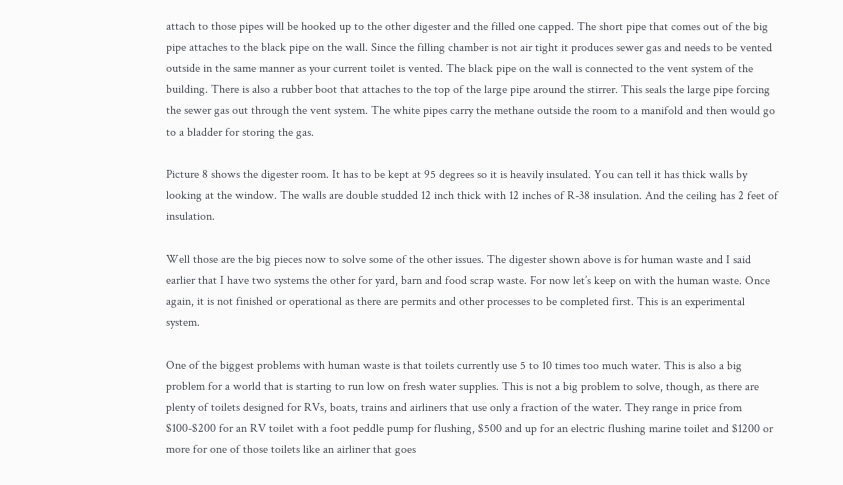attach to those pipes will be hooked up to the other digester and the filled one capped. The short pipe that comes out of the big pipe attaches to the black pipe on the wall. Since the filling chamber is not air tight it produces sewer gas and needs to be vented outside in the same manner as your current toilet is vented. The black pipe on the wall is connected to the vent system of the building. There is also a rubber boot that attaches to the top of the large pipe around the stirrer. This seals the large pipe forcing the sewer gas out through the vent system. The white pipes carry the methane outside the room to a manifold and then would go to a bladder for storing the gas.

Picture 8 shows the digester room. It has to be kept at 95 degrees so it is heavily insulated. You can tell it has thick walls by looking at the window. The walls are double studded 12 inch thick with 12 inches of R-38 insulation. And the ceiling has 2 feet of insulation.

Well those are the big pieces now to solve some of the other issues. The digester shown above is for human waste and I said earlier that I have two systems the other for yard, barn and food scrap waste. For now let’s keep on with the human waste. Once again, it is not finished or operational as there are permits and other processes to be completed first. This is an experimental system.

One of the biggest problems with human waste is that toilets currently use 5 to 10 times too much water. This is also a big problem for a world that is starting to run low on fresh water supplies. This is not a big problem to solve, though, as there are plenty of toilets designed for RVs, boats, trains and airliners that use only a fraction of the water. They range in price from $100-$200 for an RV toilet with a foot peddle pump for flushing, $500 and up for an electric flushing marine toilet and $1200 or more for one of those toilets like an airliner that goes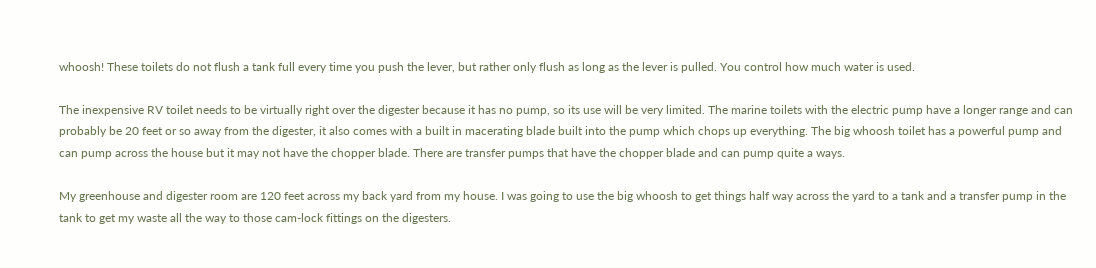whoosh! These toilets do not flush a tank full every time you push the lever, but rather only flush as long as the lever is pulled. You control how much water is used.

The inexpensive RV toilet needs to be virtually right over the digester because it has no pump, so its use will be very limited. The marine toilets with the electric pump have a longer range and can probably be 20 feet or so away from the digester, it also comes with a built in macerating blade built into the pump which chops up everything. The big whoosh toilet has a powerful pump and can pump across the house but it may not have the chopper blade. There are transfer pumps that have the chopper blade and can pump quite a ways.

My greenhouse and digester room are 120 feet across my back yard from my house. I was going to use the big whoosh to get things half way across the yard to a tank and a transfer pump in the tank to get my waste all the way to those cam-lock fittings on the digesters.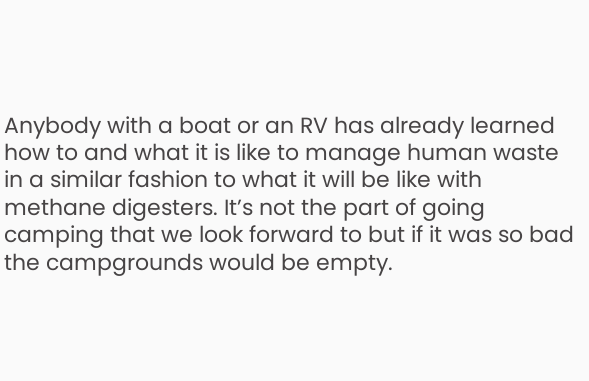Anybody with a boat or an RV has already learned how to and what it is like to manage human waste in a similar fashion to what it will be like with methane digesters. It’s not the part of going camping that we look forward to but if it was so bad the campgrounds would be empty.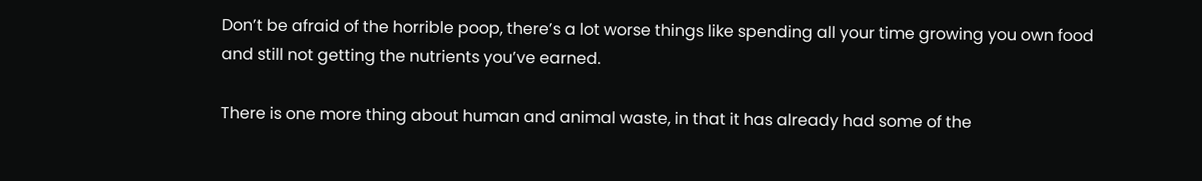Don’t be afraid of the horrible poop, there’s a lot worse things like spending all your time growing you own food and still not getting the nutrients you’ve earned.

There is one more thing about human and animal waste, in that it has already had some of the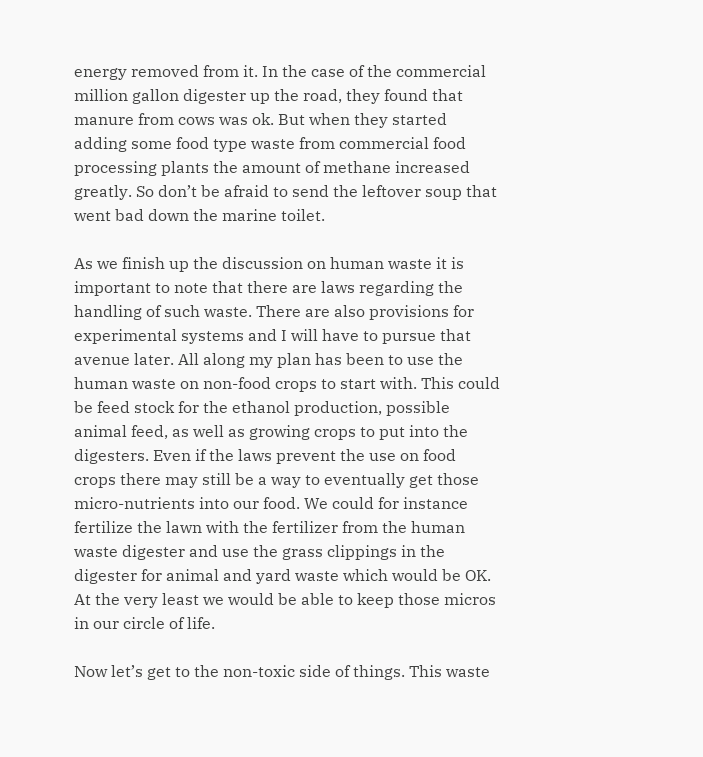energy removed from it. In the case of the commercial million gallon digester up the road, they found that manure from cows was ok. But when they started adding some food type waste from commercial food processing plants the amount of methane increased greatly. So don’t be afraid to send the leftover soup that went bad down the marine toilet.

As we finish up the discussion on human waste it is important to note that there are laws regarding the handling of such waste. There are also provisions for experimental systems and I will have to pursue that avenue later. All along my plan has been to use the human waste on non-food crops to start with. This could be feed stock for the ethanol production, possible animal feed, as well as growing crops to put into the digesters. Even if the laws prevent the use on food crops there may still be a way to eventually get those micro-nutrients into our food. We could for instance fertilize the lawn with the fertilizer from the human waste digester and use the grass clippings in the digester for animal and yard waste which would be OK. At the very least we would be able to keep those micros in our circle of life.

Now let’s get to the non-toxic side of things. This waste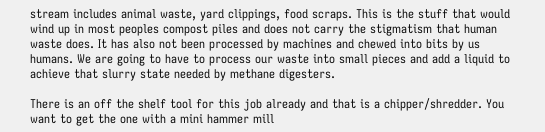stream includes animal waste, yard clippings, food scraps. This is the stuff that would wind up in most peoples compost piles and does not carry the stigmatism that human waste does. It has also not been processed by machines and chewed into bits by us humans. We are going to have to process our waste into small pieces and add a liquid to achieve that slurry state needed by methane digesters.

There is an off the shelf tool for this job already and that is a chipper/shredder. You want to get the one with a mini hammer mill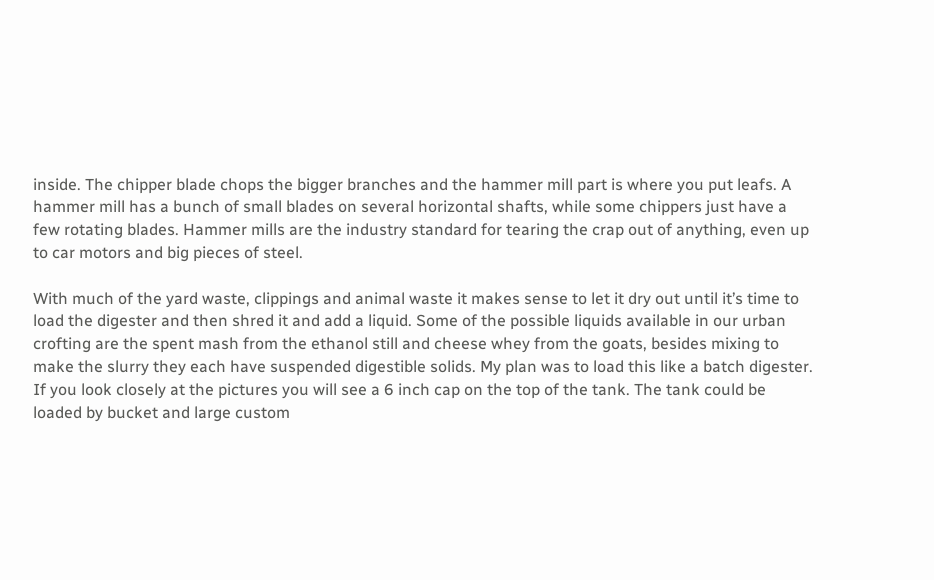inside. The chipper blade chops the bigger branches and the hammer mill part is where you put leafs. A hammer mill has a bunch of small blades on several horizontal shafts, while some chippers just have a few rotating blades. Hammer mills are the industry standard for tearing the crap out of anything, even up to car motors and big pieces of steel.

With much of the yard waste, clippings and animal waste it makes sense to let it dry out until it’s time to load the digester and then shred it and add a liquid. Some of the possible liquids available in our urban crofting are the spent mash from the ethanol still and cheese whey from the goats, besides mixing to make the slurry they each have suspended digestible solids. My plan was to load this like a batch digester. If you look closely at the pictures you will see a 6 inch cap on the top of the tank. The tank could be loaded by bucket and large custom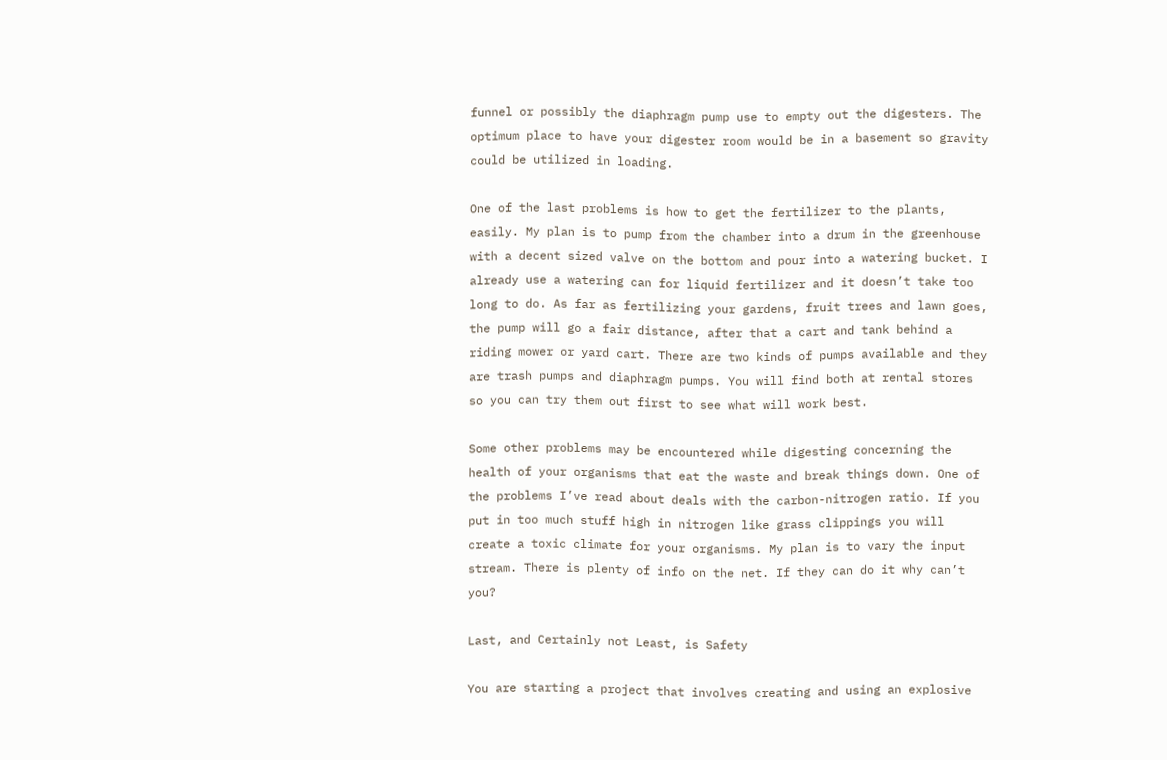funnel or possibly the diaphragm pump use to empty out the digesters. The optimum place to have your digester room would be in a basement so gravity could be utilized in loading.

One of the last problems is how to get the fertilizer to the plants, easily. My plan is to pump from the chamber into a drum in the greenhouse with a decent sized valve on the bottom and pour into a watering bucket. I already use a watering can for liquid fertilizer and it doesn’t take too long to do. As far as fertilizing your gardens, fruit trees and lawn goes, the pump will go a fair distance, after that a cart and tank behind a riding mower or yard cart. There are two kinds of pumps available and they are trash pumps and diaphragm pumps. You will find both at rental stores so you can try them out first to see what will work best.

Some other problems may be encountered while digesting concerning the health of your organisms that eat the waste and break things down. One of the problems I’ve read about deals with the carbon-nitrogen ratio. If you put in too much stuff high in nitrogen like grass clippings you will create a toxic climate for your organisms. My plan is to vary the input stream. There is plenty of info on the net. If they can do it why can’t you?

Last, and Certainly not Least, is Safety

You are starting a project that involves creating and using an explosive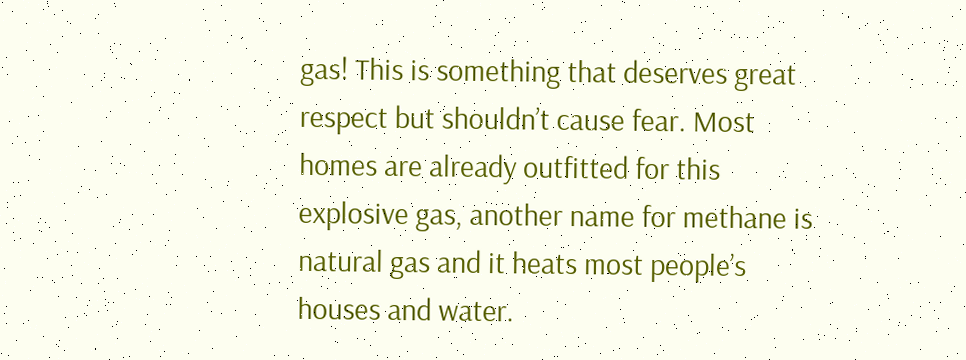gas! This is something that deserves great respect but shouldn’t cause fear. Most homes are already outfitted for this explosive gas, another name for methane is natural gas and it heats most people’s houses and water.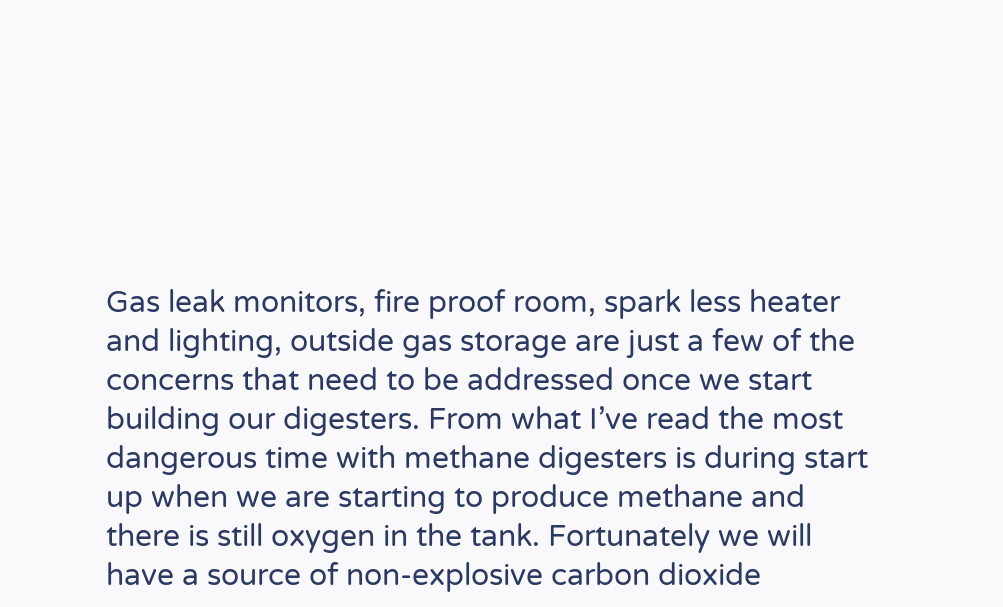Gas leak monitors, fire proof room, spark less heater and lighting, outside gas storage are just a few of the concerns that need to be addressed once we start building our digesters. From what I’ve read the most dangerous time with methane digesters is during start up when we are starting to produce methane and there is still oxygen in the tank. Fortunately we will have a source of non-explosive carbon dioxide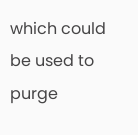which could be used to purge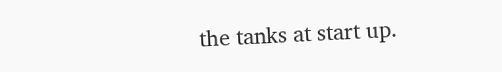the tanks at start up.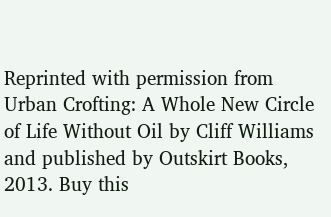Reprinted with permission from Urban Crofting: A Whole New Circle of Life Without Oil by Cliff Williams and published by Outskirt Books, 2013. Buy this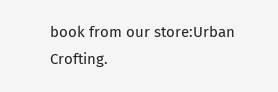book from our store:Urban Crofting.